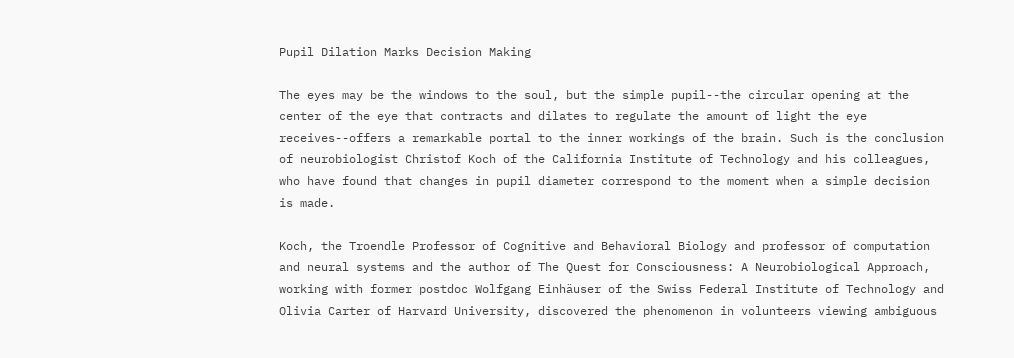Pupil Dilation Marks Decision Making

The eyes may be the windows to the soul, but the simple pupil--the circular opening at the center of the eye that contracts and dilates to regulate the amount of light the eye receives--offers a remarkable portal to the inner workings of the brain. Such is the conclusion of neurobiologist Christof Koch of the California Institute of Technology and his colleagues, who have found that changes in pupil diameter correspond to the moment when a simple decision is made.

Koch, the Troendle Professor of Cognitive and Behavioral Biology and professor of computation and neural systems and the author of The Quest for Consciousness: A Neurobiological Approach, working with former postdoc Wolfgang Einhäuser of the Swiss Federal Institute of Technology and Olivia Carter of Harvard University, discovered the phenomenon in volunteers viewing ambiguous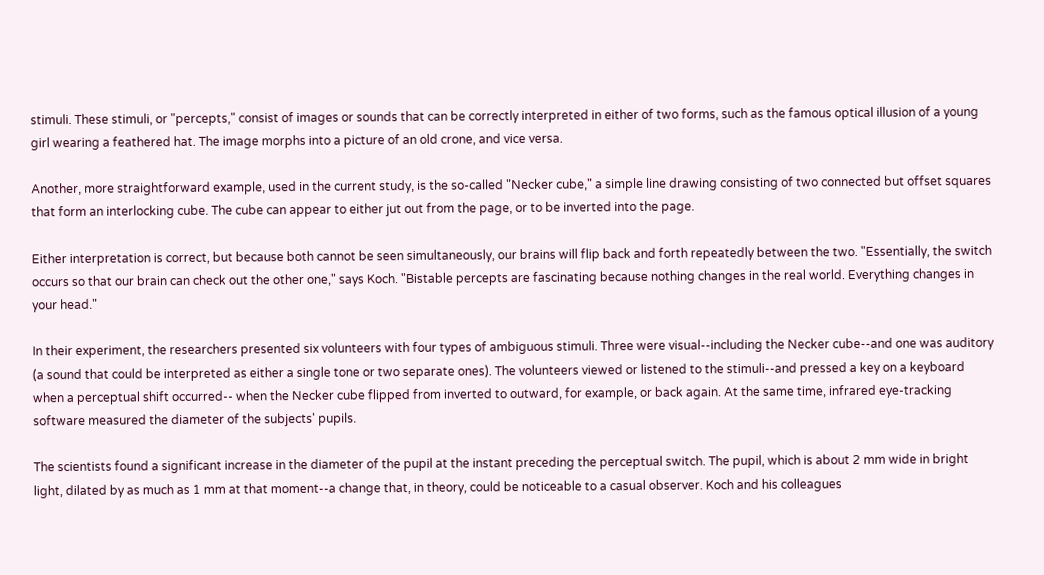stimuli. These stimuli, or "percepts," consist of images or sounds that can be correctly interpreted in either of two forms, such as the famous optical illusion of a young girl wearing a feathered hat. The image morphs into a picture of an old crone, and vice versa.

Another, more straightforward example, used in the current study, is the so-called "Necker cube," a simple line drawing consisting of two connected but offset squares that form an interlocking cube. The cube can appear to either jut out from the page, or to be inverted into the page.

Either interpretation is correct, but because both cannot be seen simultaneously, our brains will flip back and forth repeatedly between the two. "Essentially, the switch occurs so that our brain can check out the other one," says Koch. "Bistable percepts are fascinating because nothing changes in the real world. Everything changes in your head."

In their experiment, the researchers presented six volunteers with four types of ambiguous stimuli. Three were visual--including the Necker cube--and one was auditory (a sound that could be interpreted as either a single tone or two separate ones). The volunteers viewed or listened to the stimuli--and pressed a key on a keyboard when a perceptual shift occurred-- when the Necker cube flipped from inverted to outward, for example, or back again. At the same time, infrared eye-tracking software measured the diameter of the subjects' pupils.

The scientists found a significant increase in the diameter of the pupil at the instant preceding the perceptual switch. The pupil, which is about 2 mm wide in bright light, dilated by as much as 1 mm at that moment--a change that, in theory, could be noticeable to a casual observer. Koch and his colleagues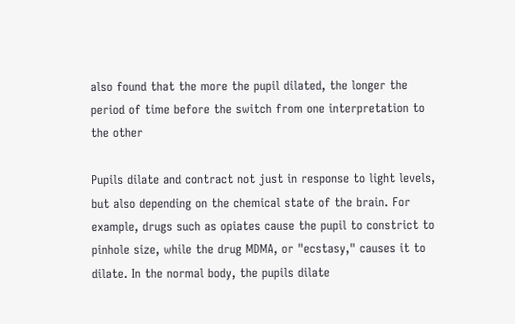also found that the more the pupil dilated, the longer the period of time before the switch from one interpretation to the other

Pupils dilate and contract not just in response to light levels, but also depending on the chemical state of the brain. For example, drugs such as opiates cause the pupil to constrict to pinhole size, while the drug MDMA, or "ecstasy," causes it to dilate. In the normal body, the pupils dilate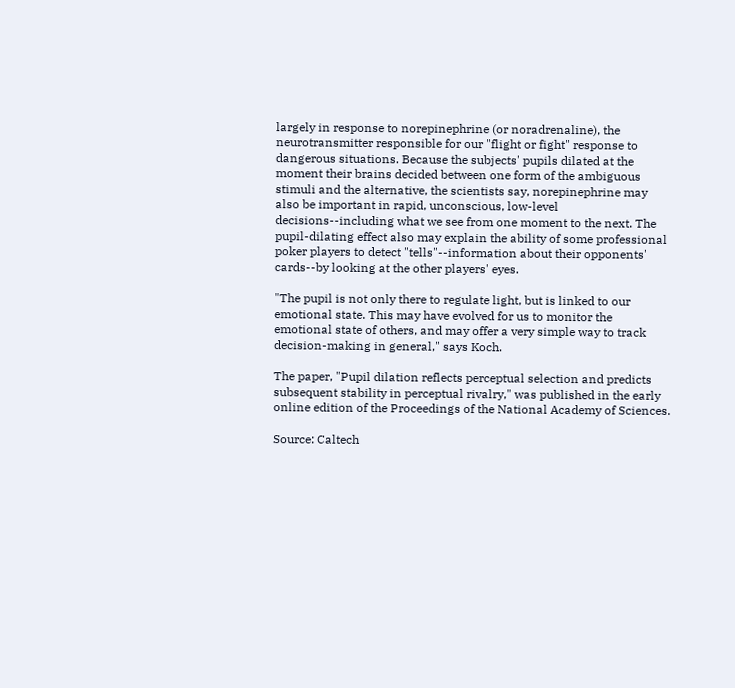largely in response to norepinephrine (or noradrenaline), the neurotransmitter responsible for our "flight or fight" response to dangerous situations. Because the subjects' pupils dilated at the moment their brains decided between one form of the ambiguous stimuli and the alternative, the scientists say, norepinephrine may also be important in rapid, unconscious, low-level decisions--including what we see from one moment to the next. The pupil-dilating effect also may explain the ability of some professional poker players to detect "tells"--information about their opponents' cards--by looking at the other players' eyes.

"The pupil is not only there to regulate light, but is linked to our emotional state. This may have evolved for us to monitor the emotional state of others, and may offer a very simple way to track decision-making in general," says Koch.

The paper, "Pupil dilation reflects perceptual selection and predicts subsequent stability in perceptual rivalry," was published in the early online edition of the Proceedings of the National Academy of Sciences.

Source: Caltech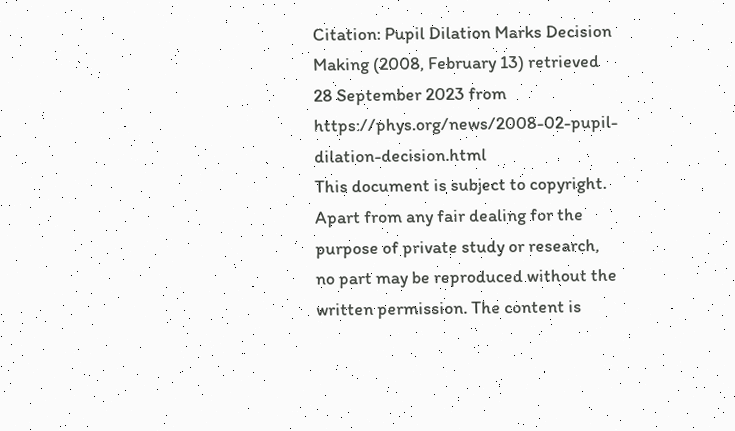Citation: Pupil Dilation Marks Decision Making (2008, February 13) retrieved 28 September 2023 from https://phys.org/news/2008-02-pupil-dilation-decision.html
This document is subject to copyright. Apart from any fair dealing for the purpose of private study or research, no part may be reproduced without the written permission. The content is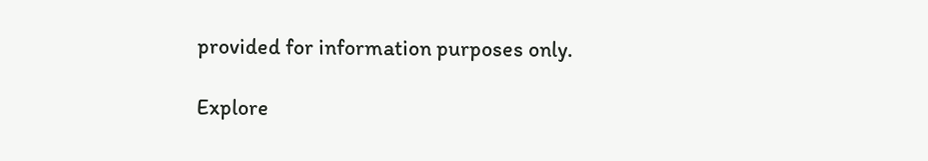provided for information purposes only.

Explore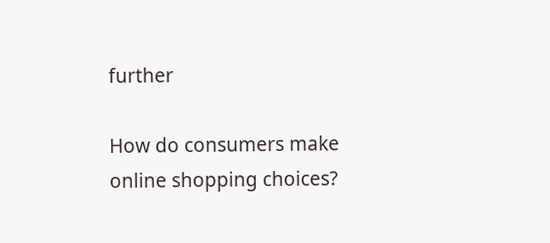further

How do consumers make online shopping choices?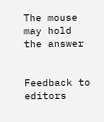The mouse may hold the answer


Feedback to editors